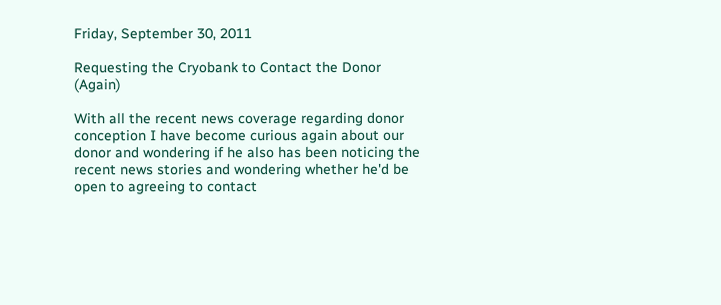Friday, September 30, 2011

Requesting the Cryobank to Contact the Donor (Again)

With all the recent news coverage regarding donor conception I have become curious again about our donor and wondering if he also has been noticing the recent news stories and wondering whether he'd be open to agreeing to contact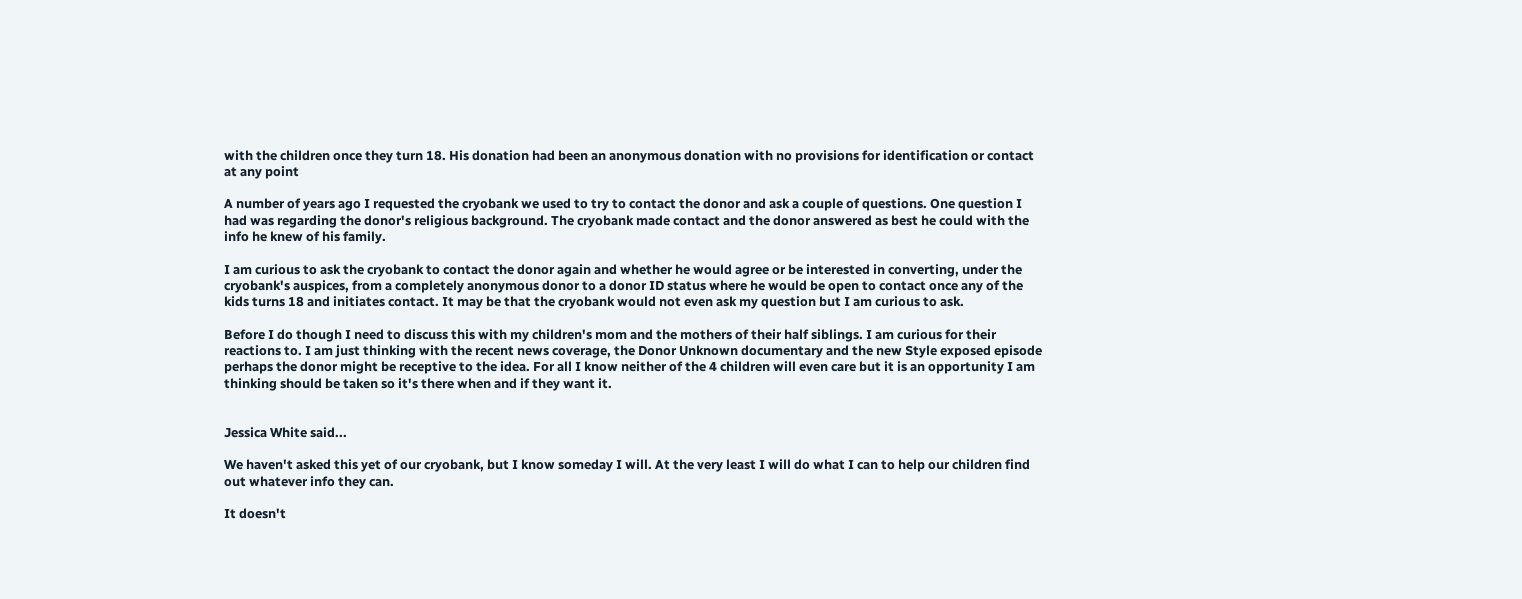with the children once they turn 18. His donation had been an anonymous donation with no provisions for identification or contact at any point

A number of years ago I requested the cryobank we used to try to contact the donor and ask a couple of questions. One question I had was regarding the donor's religious background. The cryobank made contact and the donor answered as best he could with the info he knew of his family.

I am curious to ask the cryobank to contact the donor again and whether he would agree or be interested in converting, under the cryobank's auspices, from a completely anonymous donor to a donor ID status where he would be open to contact once any of the kids turns 18 and initiates contact. It may be that the cryobank would not even ask my question but I am curious to ask.

Before I do though I need to discuss this with my children's mom and the mothers of their half siblings. I am curious for their reactions to. I am just thinking with the recent news coverage, the Donor Unknown documentary and the new Style exposed episode perhaps the donor might be receptive to the idea. For all I know neither of the 4 children will even care but it is an opportunity I am thinking should be taken so it's there when and if they want it.


Jessica White said...

We haven't asked this yet of our cryobank, but I know someday I will. At the very least I will do what I can to help our children find out whatever info they can.

It doesn't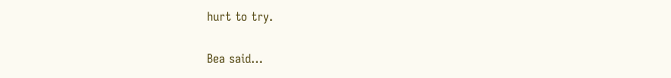hurt to try.

Bea said...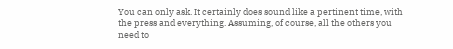You can only ask. It certainly does sound like a pertinent time, with the press and everything. Assuming, of course, all the others you need to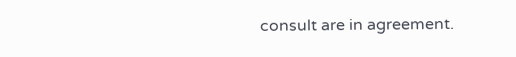consult are in agreement.